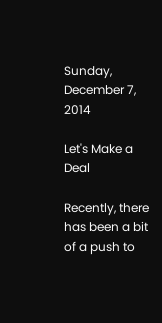Sunday, December 7, 2014

Let's Make a Deal

Recently, there has been a bit of a push to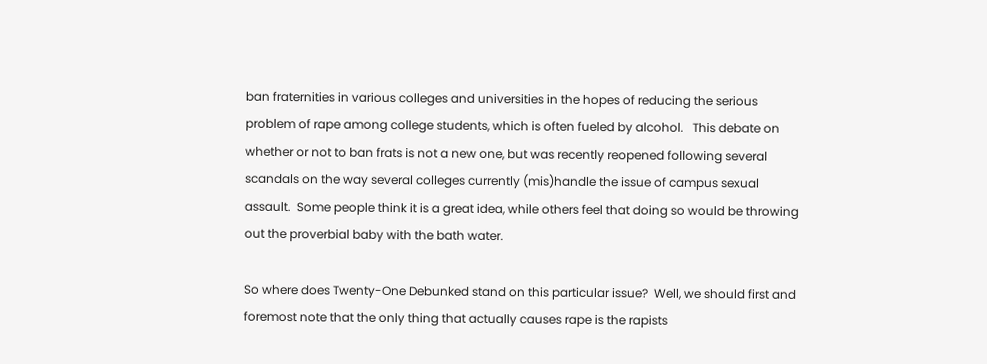ban fraternities in various colleges and universities in the hopes of reducing the serious problem of rape among college students, which is often fueled by alcohol.   This debate on whether or not to ban frats is not a new one, but was recently reopened following several scandals on the way several colleges currently (mis)handle the issue of campus sexual assault.  Some people think it is a great idea, while others feel that doing so would be throwing out the proverbial baby with the bath water.

So where does Twenty-One Debunked stand on this particular issue?  Well, we should first and foremost note that the only thing that actually causes rape is the rapists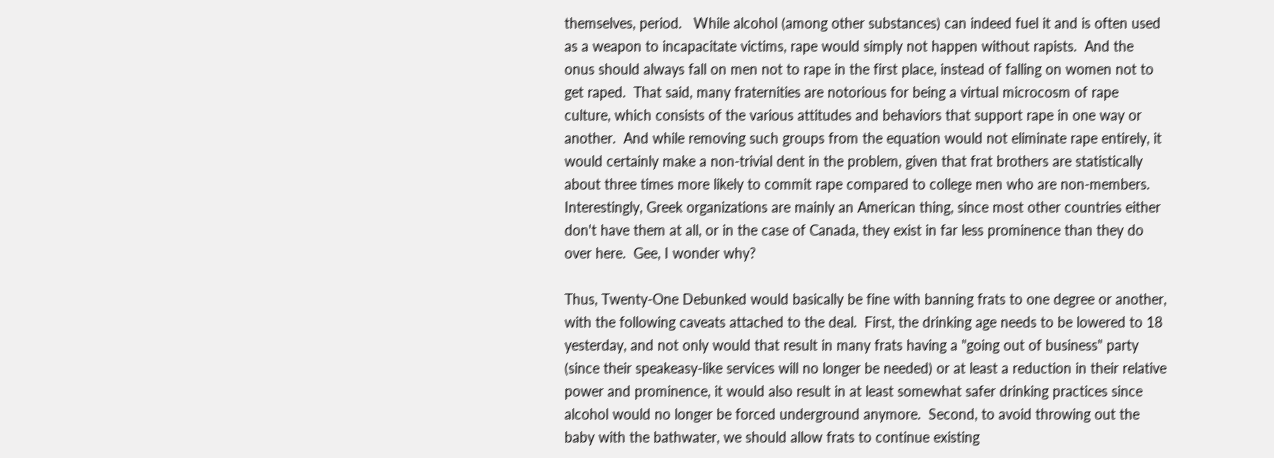themselves, period.   While alcohol (among other substances) can indeed fuel it and is often used as a weapon to incapacitate victims, rape would simply not happen without rapists.  And the onus should always fall on men not to rape in the first place, instead of falling on women not to get raped.  That said, many fraternities are notorious for being a virtual microcosm of rape culture, which consists of the various attitudes and behaviors that support rape in one way or another.  And while removing such groups from the equation would not eliminate rape entirely, it would certainly make a non-trivial dent in the problem, given that frat brothers are statistically about three times more likely to commit rape compared to college men who are non-members.  Interestingly, Greek organizations are mainly an American thing, since most other countries either don't have them at all, or in the case of Canada, they exist in far less prominence than they do over here.  Gee, I wonder why?

Thus, Twenty-One Debunked would basically be fine with banning frats to one degree or another, with the following caveats attached to the deal.  First, the drinking age needs to be lowered to 18 yesterday, and not only would that result in many frats having a "going out of business" party (since their speakeasy-like services will no longer be needed) or at least a reduction in their relative power and prominence, it would also result in at least somewhat safer drinking practices since alcohol would no longer be forced underground anymore.  Second, to avoid throwing out the baby with the bathwater, we should allow frats to continue existing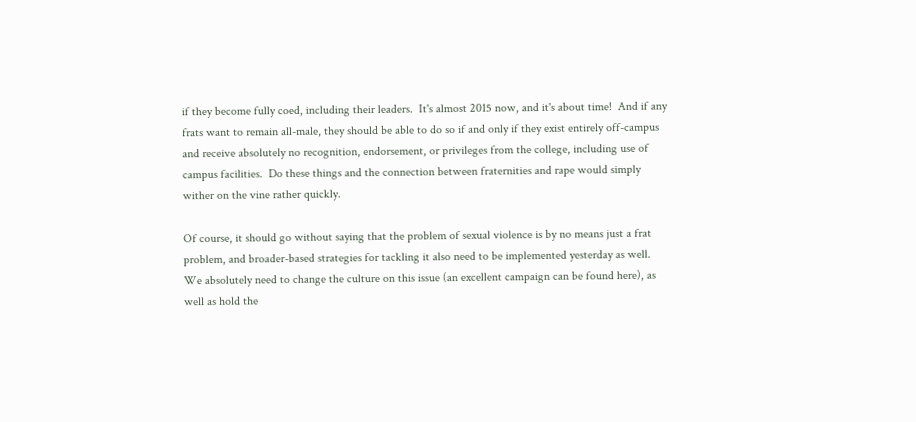if they become fully coed, including their leaders.  It's almost 2015 now, and it's about time!  And if any frats want to remain all-male, they should be able to do so if and only if they exist entirely off-campus and receive absolutely no recognition, endorsement, or privileges from the college, including use of campus facilities.  Do these things and the connection between fraternities and rape would simply wither on the vine rather quickly.

Of course, it should go without saying that the problem of sexual violence is by no means just a frat problem, and broader-based strategies for tackling it also need to be implemented yesterday as well.  We absolutely need to change the culture on this issue (an excellent campaign can be found here), as well as hold the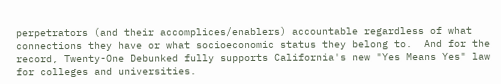perpetrators (and their accomplices/enablers) accountable regardless of what connections they have or what socioeconomic status they belong to.  And for the record, Twenty-One Debunked fully supports California's new "Yes Means Yes" law for colleges and universities.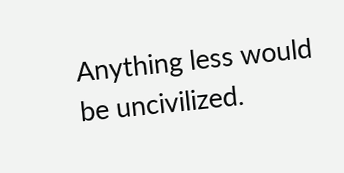Anything less would be uncivilized.